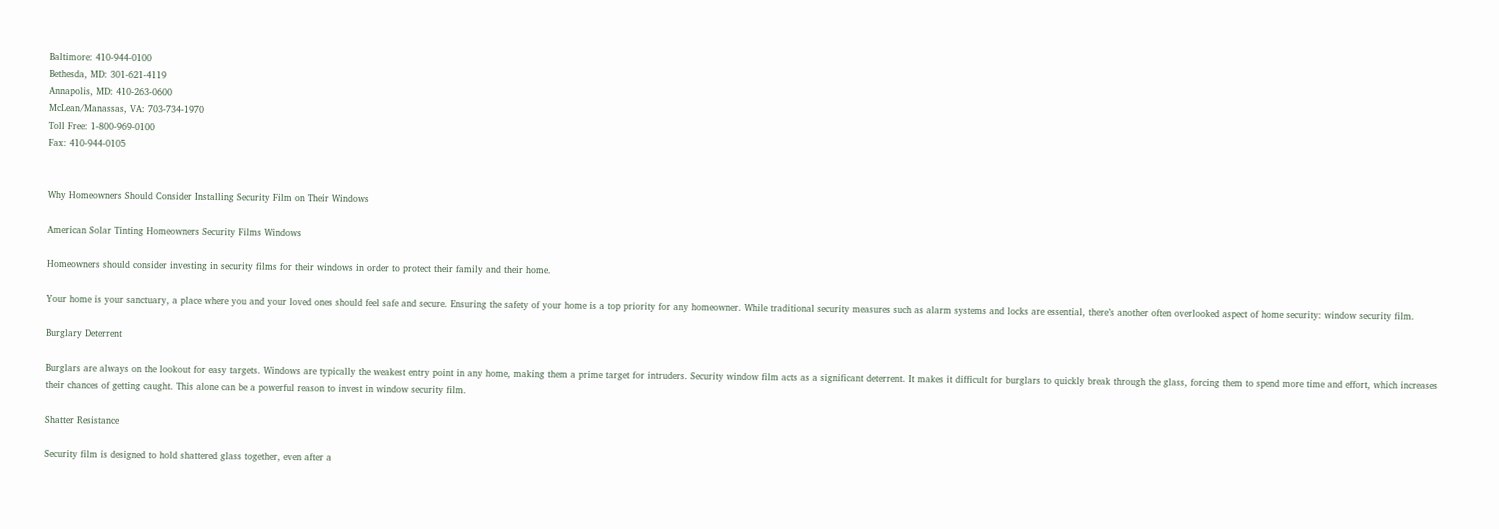Baltimore: 410-944-0100
Bethesda, MD: 301-621-4119
Annapolis, MD: 410-263-0600
McLean/Manassas, VA: 703-734-1970
Toll Free: 1-800-969-0100
Fax: 410-944-0105


Why Homeowners Should Consider Installing Security Film on Their Windows

American Solar Tinting Homeowners Security Films Windows

Homeowners should consider investing in security films for their windows in order to protect their family and their home.

Your home is your sanctuary, a place where you and your loved ones should feel safe and secure. Ensuring the safety of your home is a top priority for any homeowner. While traditional security measures such as alarm systems and locks are essential, there’s another often overlooked aspect of home security: window security film.

Burglary Deterrent

Burglars are always on the lookout for easy targets. Windows are typically the weakest entry point in any home, making them a prime target for intruders. Security window film acts as a significant deterrent. It makes it difficult for burglars to quickly break through the glass, forcing them to spend more time and effort, which increases their chances of getting caught. This alone can be a powerful reason to invest in window security film.

Shatter Resistance

Security film is designed to hold shattered glass together, even after a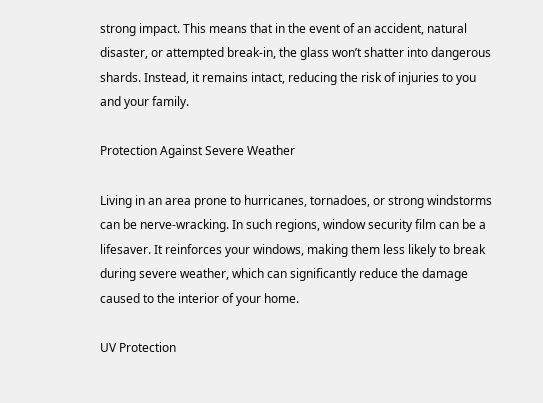strong impact. This means that in the event of an accident, natural disaster, or attempted break-in, the glass won’t shatter into dangerous shards. Instead, it remains intact, reducing the risk of injuries to you and your family.

Protection Against Severe Weather

Living in an area prone to hurricanes, tornadoes, or strong windstorms can be nerve-wracking. In such regions, window security film can be a lifesaver. It reinforces your windows, making them less likely to break during severe weather, which can significantly reduce the damage caused to the interior of your home.

UV Protection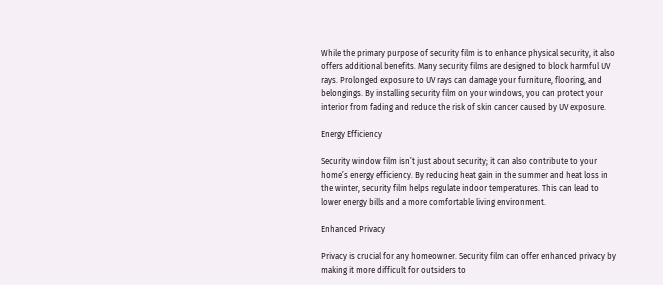While the primary purpose of security film is to enhance physical security, it also offers additional benefits. Many security films are designed to block harmful UV rays. Prolonged exposure to UV rays can damage your furniture, flooring, and belongings. By installing security film on your windows, you can protect your interior from fading and reduce the risk of skin cancer caused by UV exposure.

Energy Efficiency

Security window film isn’t just about security; it can also contribute to your home’s energy efficiency. By reducing heat gain in the summer and heat loss in the winter, security film helps regulate indoor temperatures. This can lead to lower energy bills and a more comfortable living environment.

Enhanced Privacy

Privacy is crucial for any homeowner. Security film can offer enhanced privacy by making it more difficult for outsiders to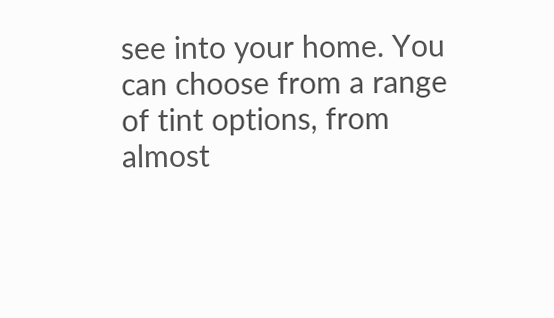see into your home. You can choose from a range of tint options, from almost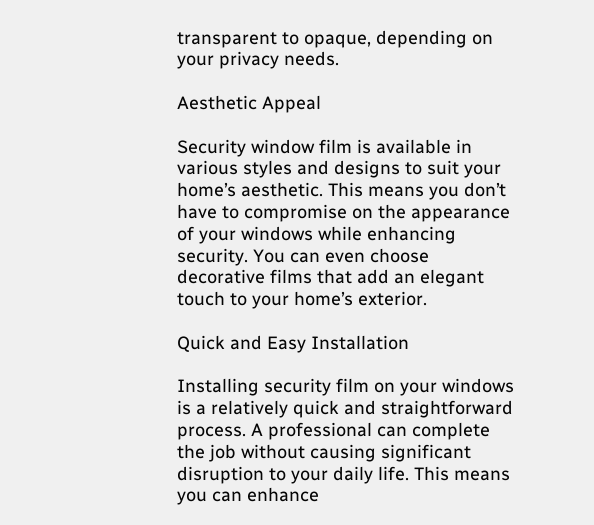transparent to opaque, depending on your privacy needs.

Aesthetic Appeal

Security window film is available in various styles and designs to suit your home’s aesthetic. This means you don’t have to compromise on the appearance of your windows while enhancing security. You can even choose decorative films that add an elegant touch to your home’s exterior.

Quick and Easy Installation

Installing security film on your windows is a relatively quick and straightforward process. A professional can complete the job without causing significant disruption to your daily life. This means you can enhance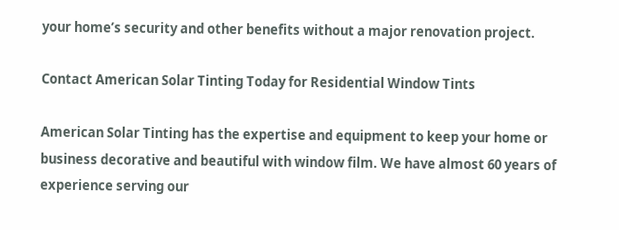your home’s security and other benefits without a major renovation project.

Contact American Solar Tinting Today for Residential Window Tints

American Solar Tinting has the expertise and equipment to keep your home or business decorative and beautiful with window film. We have almost 60 years of experience serving our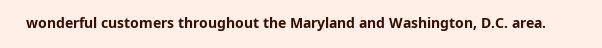wonderful customers throughout the Maryland and Washington, D.C. area.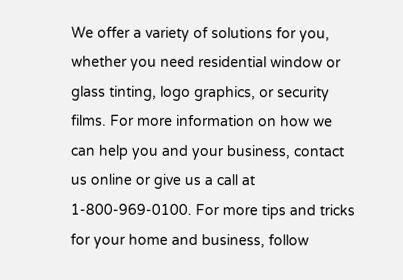We offer a variety of solutions for you, whether you need residential window or glass tinting, logo graphics, or security films. For more information on how we can help you and your business, contact us online or give us a call at 1-800-969-0100. For more tips and tricks for your home and business, follow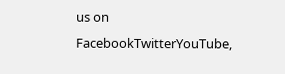us on FacebookTwitterYouTube,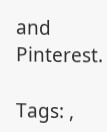and Pinterest.

Tags: ,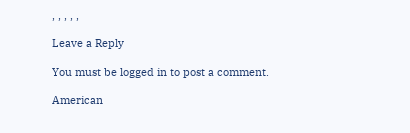, , , , ,

Leave a Reply

You must be logged in to post a comment.

American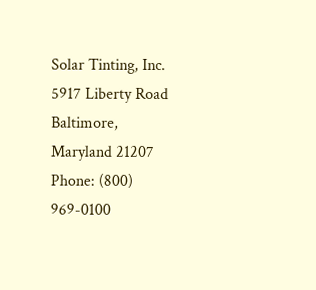Solar Tinting, Inc.
5917 Liberty Road Baltimore, Maryland 21207
Phone: (800) 969-0100